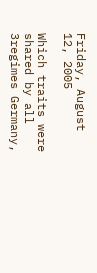Friday, August 12, 2005

Which traits were shared by all 3regimes Germany,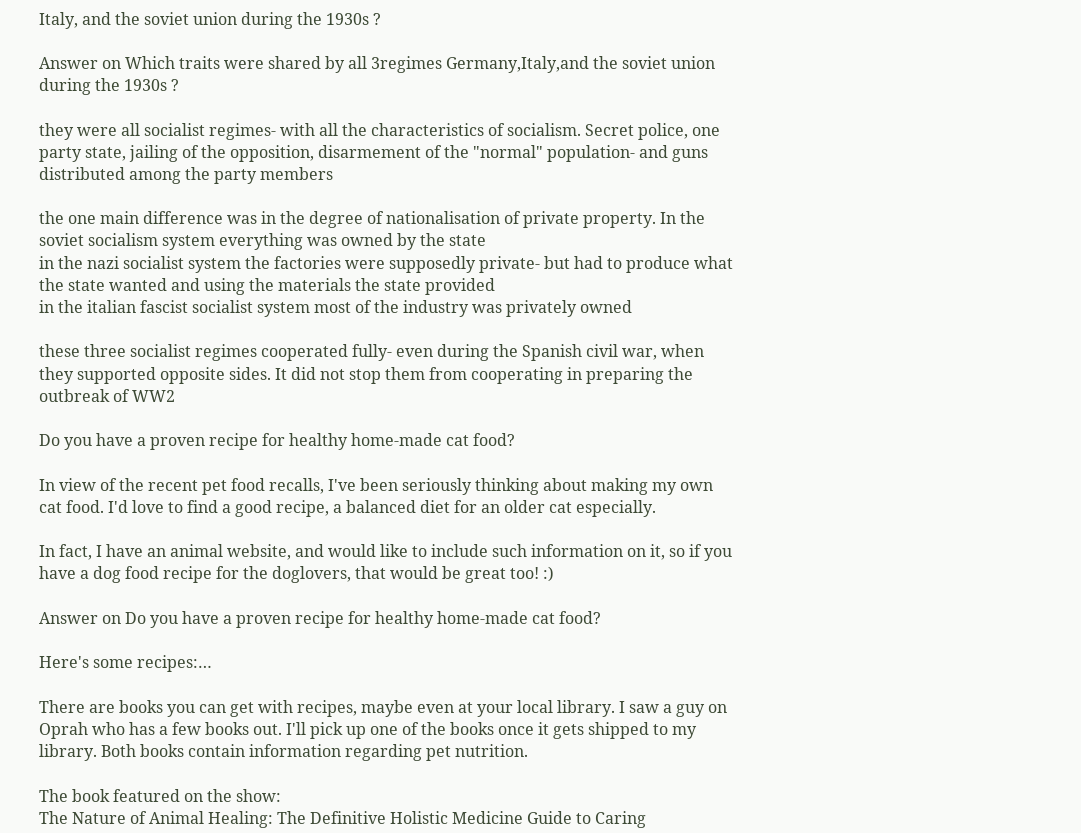Italy, and the soviet union during the 1930s ?

Answer on Which traits were shared by all 3regimes Germany,Italy,and the soviet union during the 1930s ?

they were all socialist regimes- with all the characteristics of socialism. Secret police, one party state, jailing of the opposition, disarmement of the "normal" population- and guns distributed among the party members

the one main difference was in the degree of nationalisation of private property. In the soviet socialism system everything was owned by the state
in the nazi socialist system the factories were supposedly private- but had to produce what the state wanted and using the materials the state provided
in the italian fascist socialist system most of the industry was privately owned

these three socialist regimes cooperated fully- even during the Spanish civil war, when they supported opposite sides. It did not stop them from cooperating in preparing the outbreak of WW2

Do you have a proven recipe for healthy home-made cat food?

In view of the recent pet food recalls, I've been seriously thinking about making my own cat food. I'd love to find a good recipe, a balanced diet for an older cat especially.

In fact, I have an animal website, and would like to include such information on it, so if you have a dog food recipe for the doglovers, that would be great too! :)

Answer on Do you have a proven recipe for healthy home-made cat food?

Here's some recipes:…

There are books you can get with recipes, maybe even at your local library. I saw a guy on Oprah who has a few books out. I'll pick up one of the books once it gets shipped to my library. Both books contain information regarding pet nutrition.

The book featured on the show:
The Nature of Animal Healing: The Definitive Holistic Medicine Guide to Caring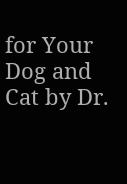for Your Dog and Cat by Dr.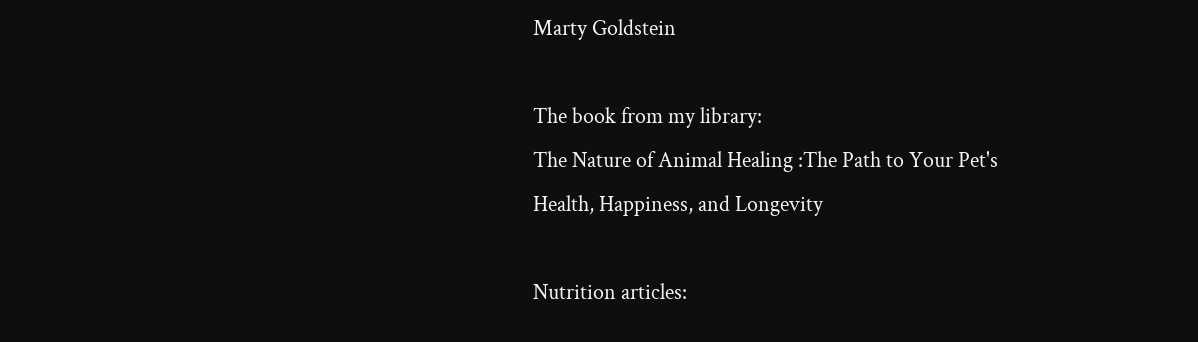Marty Goldstein

The book from my library:
The Nature of Animal Healing :The Path to Your Pet's Health, Happiness, and Longevity

Nutrition articles: